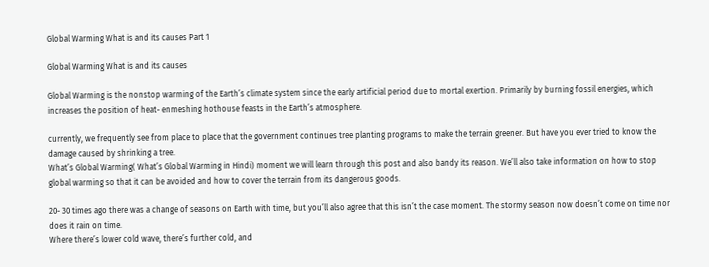Global Warming What is and its causes Part 1

Global Warming What is and its causes

Global Warming is the nonstop warming of the Earth’s climate system since the early artificial period due to mortal exertion. Primarily by burning fossil energies, which increases the position of heat- enmeshing hothouse feasts in the Earth’s atmosphere.

currently, we frequently see from place to place that the government continues tree planting programs to make the terrain greener. But have you ever tried to know the damage caused by shrinking a tree.
What’s Global Warming( What’s Global Warming in Hindi) moment we will learn through this post and also bandy its reason. We’ll also take information on how to stop global warming so that it can be avoided and how to cover the terrain from its dangerous goods.

20- 30 times ago there was a change of seasons on Earth with time, but you’ll also agree that this isn’t the case moment. The stormy season now doesn’t come on time nor does it rain on time.
Where there’s lower cold wave, there’s further cold, and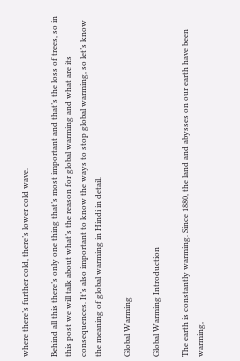where there’s further cold, there’s lower cold wave.

Behind all this there’s only one thing that’s most important and that’s the loss of trees, so in this post we will talk about what’s the reason for global warming and what are its consequences. It’s also important to know the ways to stop global warming, so let’s know the meaning of global warming in Hindi in detail.

Global Warming

Global Warming Introduction

The earth is constantly warming. Since 1880, the land and abysses on our earth have been warming,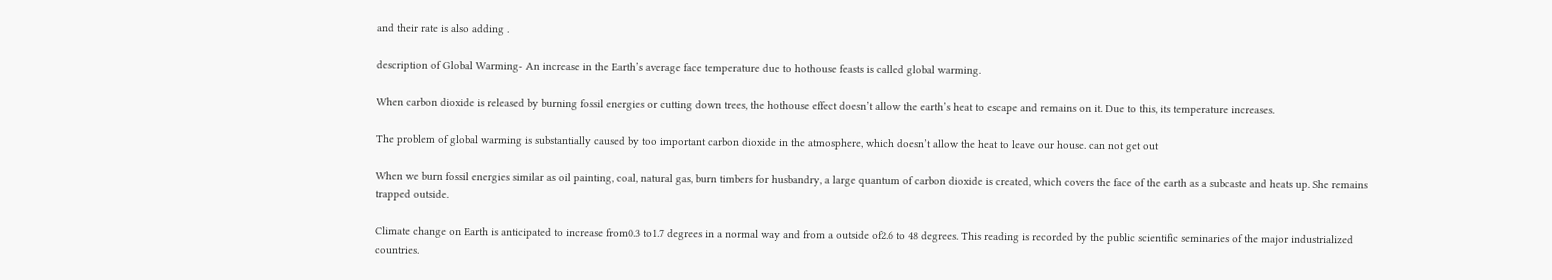and their rate is also adding .

description of Global Warming- An increase in the Earth’s average face temperature due to hothouse feasts is called global warming.

When carbon dioxide is released by burning fossil energies or cutting down trees, the hothouse effect doesn’t allow the earth’s heat to escape and remains on it. Due to this, its temperature increases.

The problem of global warming is substantially caused by too important carbon dioxide in the atmosphere, which doesn’t allow the heat to leave our house. can not get out

When we burn fossil energies similar as oil painting, coal, natural gas, burn timbers for husbandry, a large quantum of carbon dioxide is created, which covers the face of the earth as a subcaste and heats up. She remains trapped outside.

Climate change on Earth is anticipated to increase from0.3 to1.7 degrees in a normal way and from a outside of2.6 to 48 degrees. This reading is recorded by the public scientific seminaries of the major industrialized countries.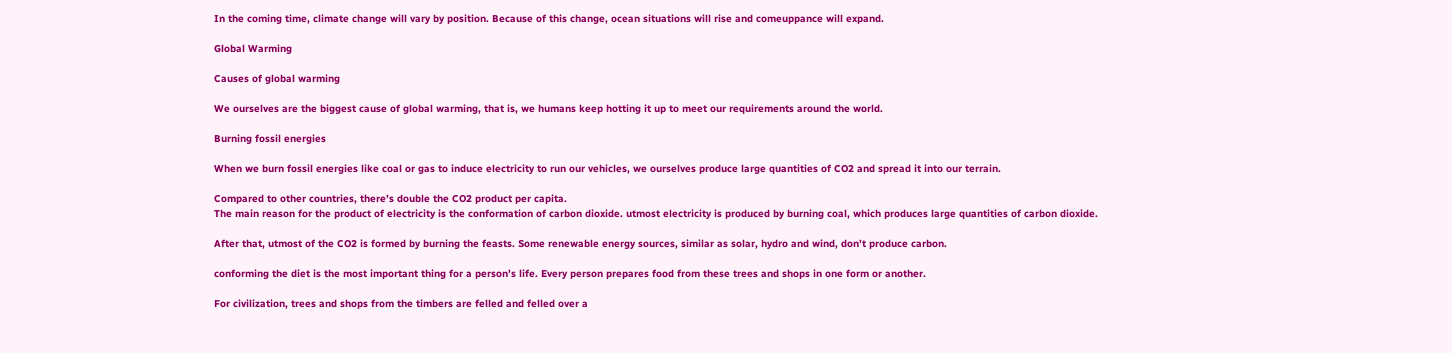In the coming time, climate change will vary by position. Because of this change, ocean situations will rise and comeuppance will expand.

Global Warming

Causes of global warming

We ourselves are the biggest cause of global warming, that is, we humans keep hotting it up to meet our requirements around the world.

Burning fossil energies

When we burn fossil energies like coal or gas to induce electricity to run our vehicles, we ourselves produce large quantities of CO2 and spread it into our terrain.

Compared to other countries, there’s double the CO2 product per capita.
The main reason for the product of electricity is the conformation of carbon dioxide. utmost electricity is produced by burning coal, which produces large quantities of carbon dioxide.

After that, utmost of the CO2 is formed by burning the feasts. Some renewable energy sources, similar as solar, hydro and wind, don’t produce carbon.

conforming the diet is the most important thing for a person’s life. Every person prepares food from these trees and shops in one form or another.

For civilization, trees and shops from the timbers are felled and felled over a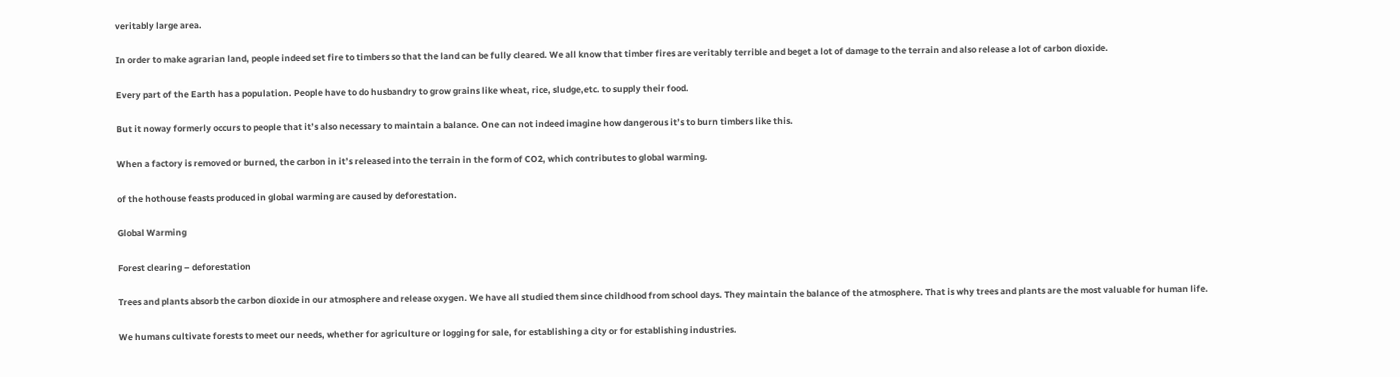veritably large area.

In order to make agrarian land, people indeed set fire to timbers so that the land can be fully cleared. We all know that timber fires are veritably terrible and beget a lot of damage to the terrain and also release a lot of carbon dioxide.

Every part of the Earth has a population. People have to do husbandry to grow grains like wheat, rice, sludge,etc. to supply their food.

But it noway formerly occurs to people that it’s also necessary to maintain a balance. One can not indeed imagine how dangerous it’s to burn timbers like this.

When a factory is removed or burned, the carbon in it’s released into the terrain in the form of CO2, which contributes to global warming.

of the hothouse feasts produced in global warming are caused by deforestation.

Global Warming

Forest clearing – deforestation

Trees and plants absorb the carbon dioxide in our atmosphere and release oxygen. We have all studied them since childhood from school days. They maintain the balance of the atmosphere. That is why trees and plants are the most valuable for human life.

We humans cultivate forests to meet our needs, whether for agriculture or logging for sale, for establishing a city or for establishing industries.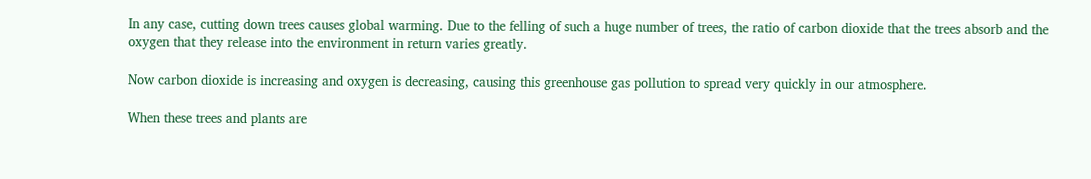In any case, cutting down trees causes global warming. Due to the felling of such a huge number of trees, the ratio of carbon dioxide that the trees absorb and the oxygen that they release into the environment in return varies greatly.

Now carbon dioxide is increasing and oxygen is decreasing, causing this greenhouse gas pollution to spread very quickly in our atmosphere.

When these trees and plants are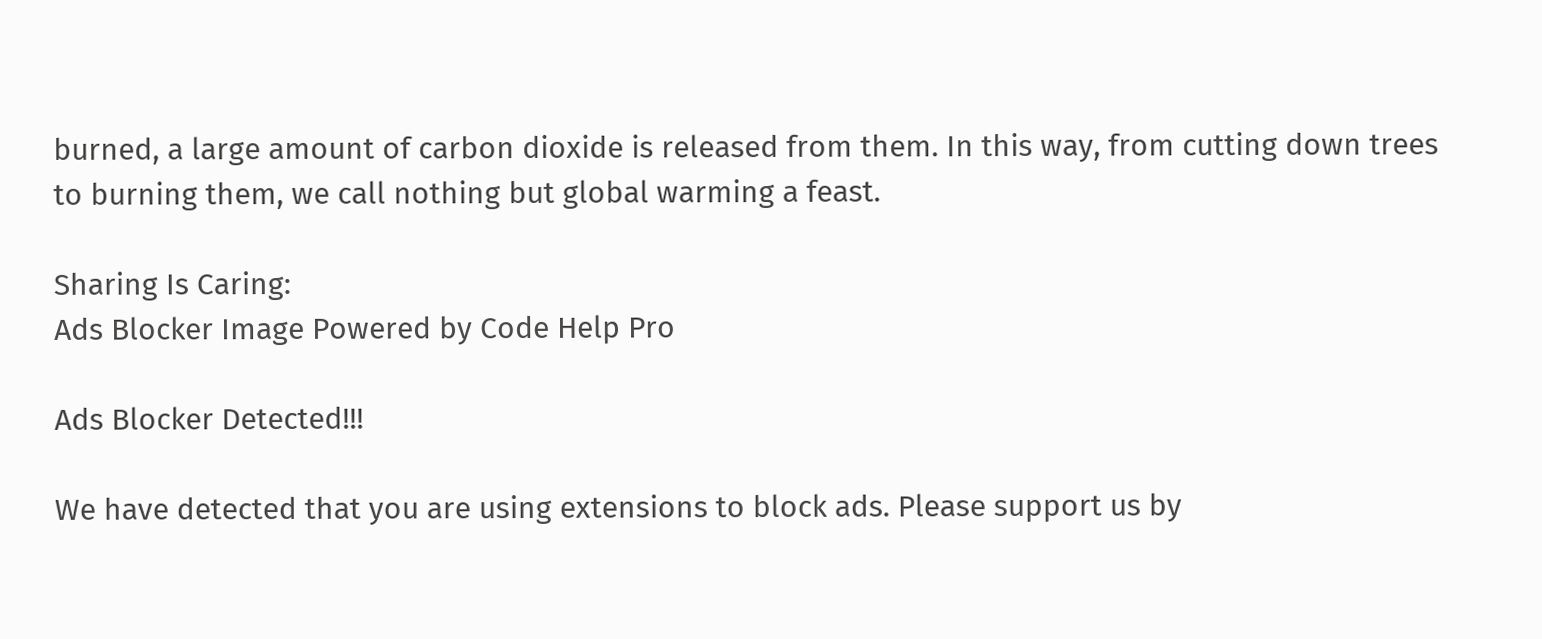burned, a large amount of carbon dioxide is released from them. In this way, from cutting down trees to burning them, we call nothing but global warming a feast.

Sharing Is Caring:
Ads Blocker Image Powered by Code Help Pro

Ads Blocker Detected!!!

We have detected that you are using extensions to block ads. Please support us by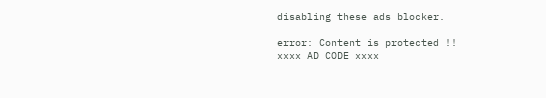disabling these ads blocker.

error: Content is protected !!
xxxx AD CODE xxxx